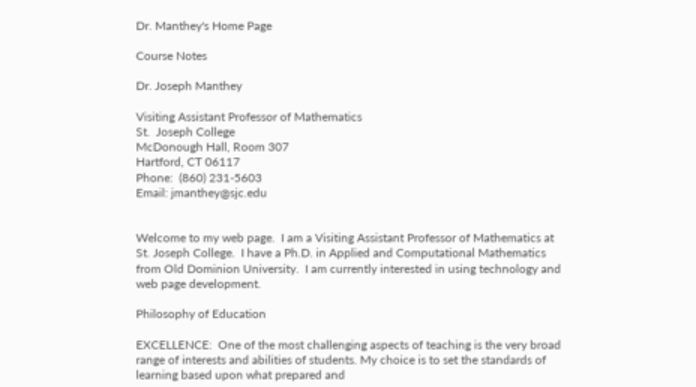Dr. Manthey's Home Page

Course Notes

Dr. Joseph Manthey

Visiting Assistant Professor of Mathematics
St.  Joseph College
McDonough Hall, Room 307
Hartford, CT 06117
Phone:  (860) 231-5603
Email: jmanthey@sjc.edu


Welcome to my web page.  I am a Visiting Assistant Professor of Mathematics at St. Joseph College.  I have a Ph.D. in Applied and Computational Mathematics from Old Dominion University.  I am currently interested in using technology and web page development.

Philosophy of Education

EXCELLENCE:  One of the most challenging aspects of teaching is the very broad range of interests and abilities of students. My choice is to set the standards of learning based upon what prepared and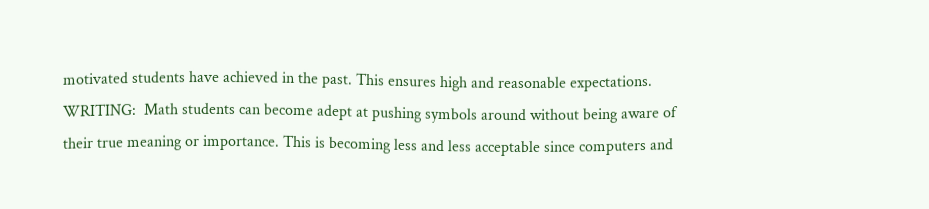motivated students have achieved in the past. This ensures high and reasonable expectations.
WRITING:  Math students can become adept at pushing symbols around without being aware of their true meaning or importance. This is becoming less and less acceptable since computers and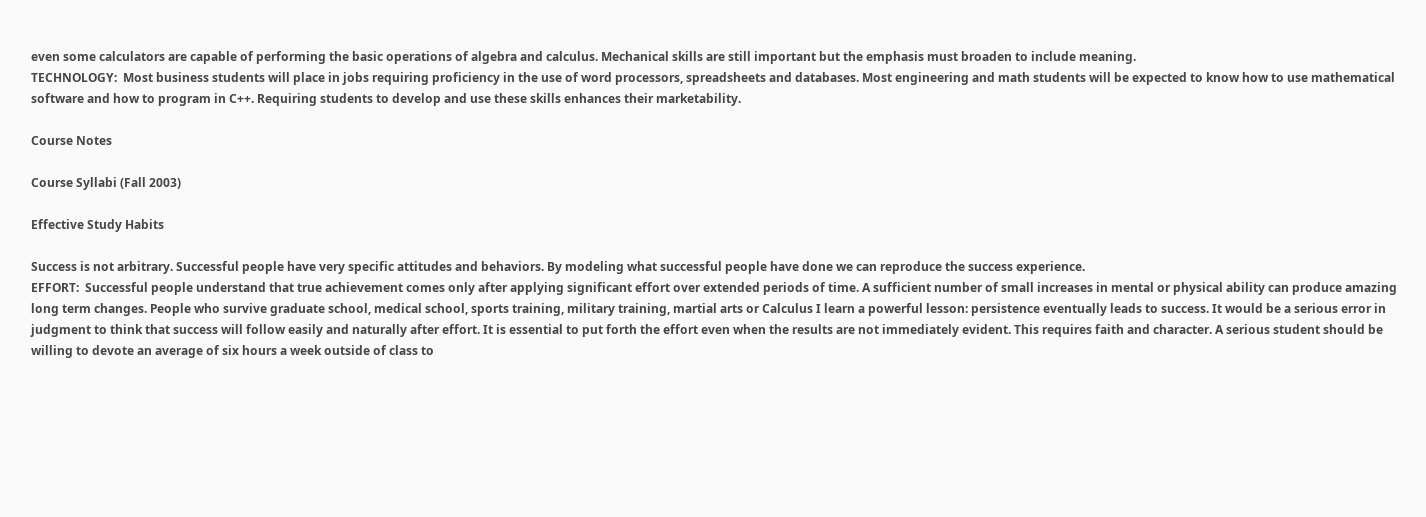even some calculators are capable of performing the basic operations of algebra and calculus. Mechanical skills are still important but the emphasis must broaden to include meaning.
TECHNOLOGY:  Most business students will place in jobs requiring proficiency in the use of word processors, spreadsheets and databases. Most engineering and math students will be expected to know how to use mathematical software and how to program in C++. Requiring students to develop and use these skills enhances their marketability.

Course Notes

Course Syllabi (Fall 2003)

Effective Study Habits

Success is not arbitrary. Successful people have very specific attitudes and behaviors. By modeling what successful people have done we can reproduce the success experience.
EFFORT:  Successful people understand that true achievement comes only after applying significant effort over extended periods of time. A sufficient number of small increases in mental or physical ability can produce amazing long term changes. People who survive graduate school, medical school, sports training, military training, martial arts or Calculus I learn a powerful lesson: persistence eventually leads to success. It would be a serious error in judgment to think that success will follow easily and naturally after effort. It is essential to put forth the effort even when the results are not immediately evident. This requires faith and character. A serious student should be willing to devote an average of six hours a week outside of class to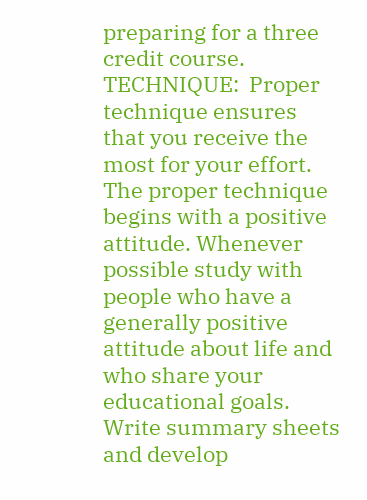preparing for a three credit course.
TECHNIQUE:  Proper technique ensures that you receive the most for your effort. The proper technique begins with a positive attitude. Whenever possible study with people who have a generally positive attitude about life and who share your educational goals. Write summary sheets and develop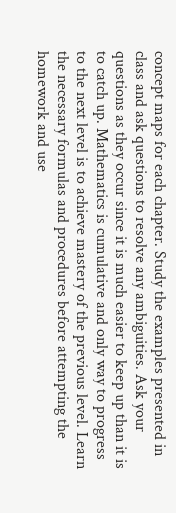concept maps for each chapter. Study the examples presented in class and ask questions to resolve any ambiguities. Ask your questions as they occur since it is much easier to keep up than it is to catch up. Mathematics is cumulative and only way to progress to the next level is to achieve mastery of the previous level. Learn the necessary formulas and procedures before attempting the homework and use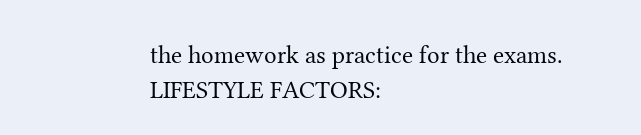the homework as practice for the exams.
LIFESTYLE FACTORS: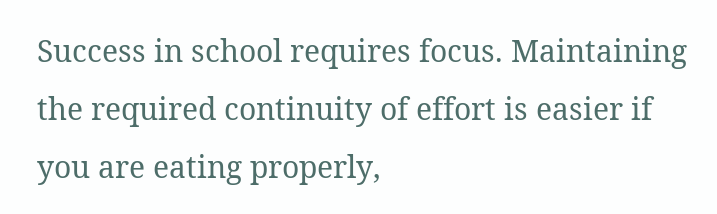Success in school requires focus. Maintaining the required continuity of effort is easier if you are eating properly,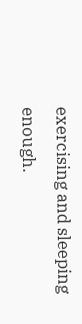exercising and sleeping enough.